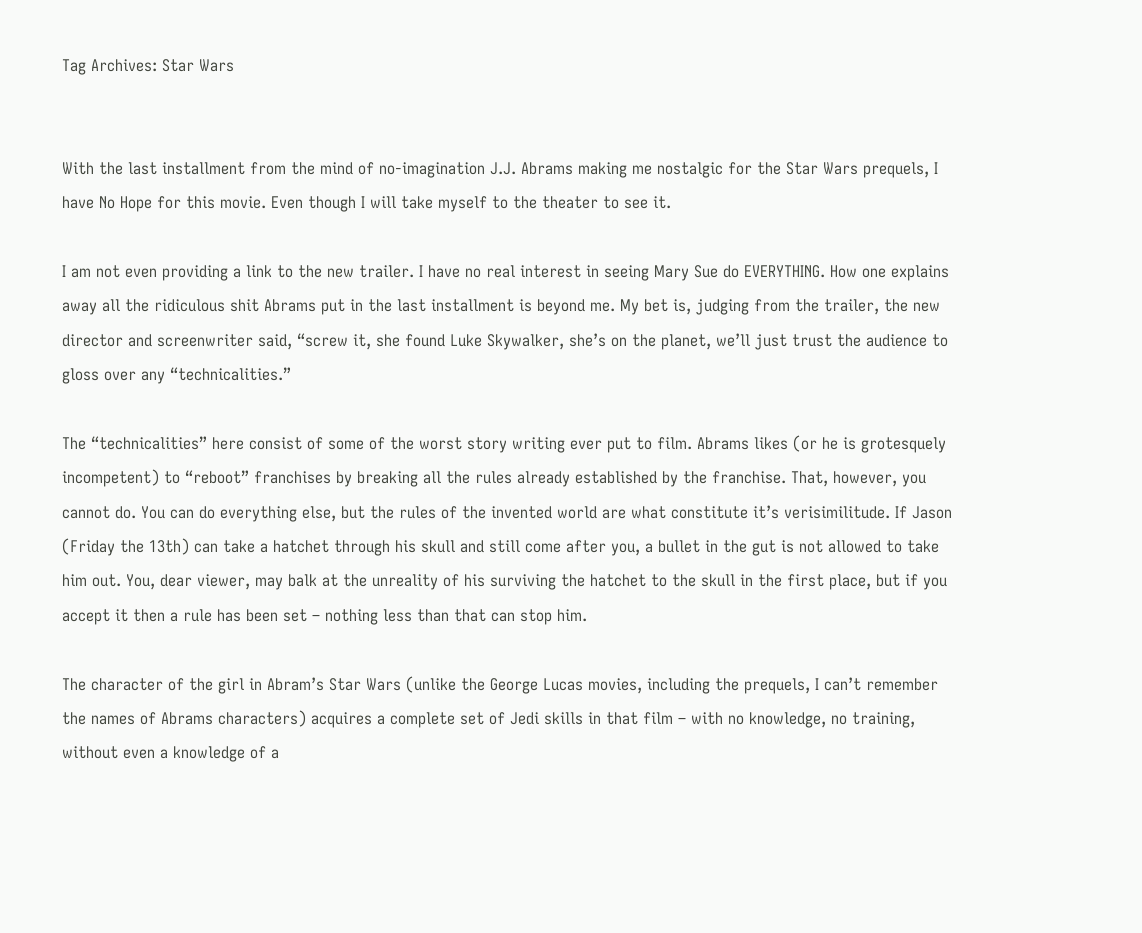Tag Archives: Star Wars


With the last installment from the mind of no-imagination J.J. Abrams making me nostalgic for the Star Wars prequels, I have No Hope for this movie. Even though I will take myself to the theater to see it.

I am not even providing a link to the new trailer. I have no real interest in seeing Mary Sue do EVERYTHING. How one explains away all the ridiculous shit Abrams put in the last installment is beyond me. My bet is, judging from the trailer, the new director and screenwriter said, “screw it, she found Luke Skywalker, she’s on the planet, we’ll just trust the audience to gloss over any “technicalities.”

The “technicalities” here consist of some of the worst story writing ever put to film. Abrams likes (or he is grotesquely incompetent) to “reboot” franchises by breaking all the rules already established by the franchise. That, however, you cannot do. You can do everything else, but the rules of the invented world are what constitute it’s verisimilitude. If Jason (Friday the 13th) can take a hatchet through his skull and still come after you, a bullet in the gut is not allowed to take him out. You, dear viewer, may balk at the unreality of his surviving the hatchet to the skull in the first place, but if you accept it then a rule has been set – nothing less than that can stop him.

The character of the girl in Abram’s Star Wars (unlike the George Lucas movies, including the prequels, I can’t remember the names of Abrams characters) acquires a complete set of Jedi skills in that film – with no knowledge, no training, without even a knowledge of a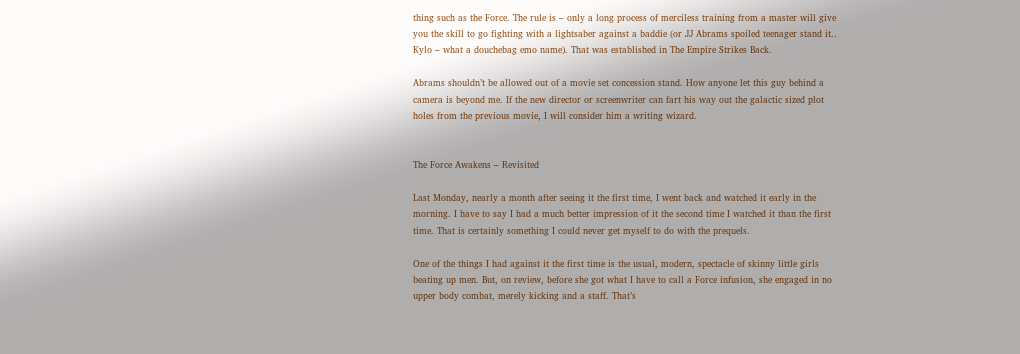thing such as the Force. The rule is – only a long process of merciless training from a master will give you the skill to go fighting with a lightsaber against a baddie (or JJ Abrams spoiled teenager stand it.. Kylo – what a douchebag emo name). That was established in The Empire Strikes Back.

Abrams shouldn’t be allowed out of a movie set concession stand. How anyone let this guy behind a camera is beyond me. If the new director or screenwriter can fart his way out the galactic sized plot holes from the previous movie, I will consider him a writing wizard.


The Force Awakens – Revisited

Last Monday, nearly a month after seeing it the first time, I went back and watched it early in the morning. I have to say I had a much better impression of it the second time I watched it than the first time. That is certainly something I could never get myself to do with the prequels.

One of the things I had against it the first time is the usual, modern, spectacle of skinny little girls beating up men. But, on review, before she got what I have to call a Force infusion, she engaged in no upper body combat, merely kicking and a staff. That’s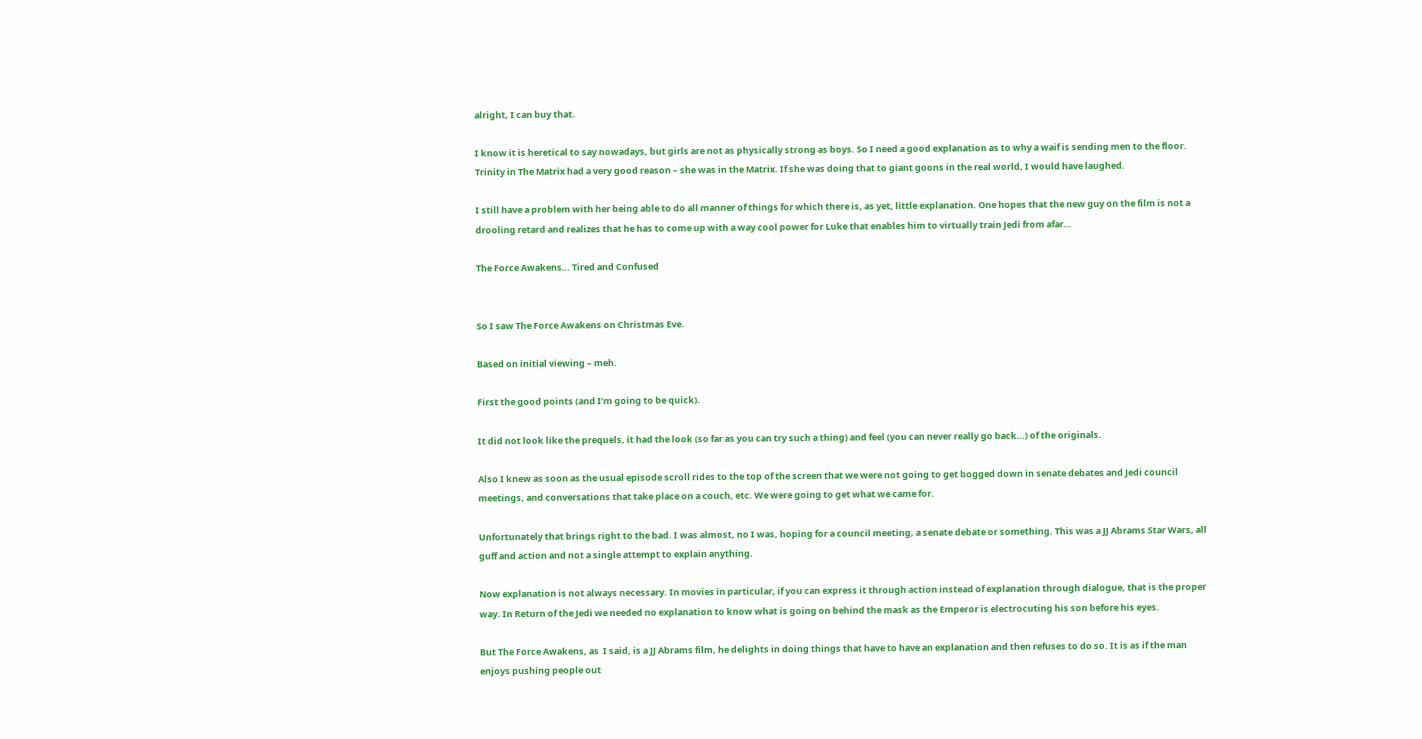alright, I can buy that.

I know it is heretical to say nowadays, but girls are not as physically strong as boys. So I need a good explanation as to why a waif is sending men to the floor. Trinity in The Matrix had a very good reason – she was in the Matrix. If she was doing that to giant goons in the real world, I would have laughed.

I still have a problem with her being able to do all manner of things for which there is, as yet, little explanation. One hopes that the new guy on the film is not a drooling retard and realizes that he has to come up with a way cool power for Luke that enables him to virtually train Jedi from afar…

The Force Awakens… Tired and Confused


So I saw The Force Awakens on Christmas Eve.

Based on initial viewing – meh.

First the good points (and I’m going to be quick).

It did not look like the prequels, it had the look (so far as you can try such a thing) and feel (you can never really go back…) of the originals.

Also I knew as soon as the usual episode scroll rides to the top of the screen that we were not going to get bogged down in senate debates and Jedi council meetings, and conversations that take place on a couch, etc. We were going to get what we came for.

Unfortunately that brings right to the bad. I was almost, no I was, hoping for a council meeting, a senate debate or something. This was a JJ Abrams Star Wars, all guff and action and not a single attempt to explain anything.

Now explanation is not always necessary. In movies in particular, if you can express it through action instead of explanation through dialogue, that is the proper way. In Return of the Jedi we needed no explanation to know what is going on behind the mask as the Emperor is electrocuting his son before his eyes.

But The Force Awakens, as  I said, is a JJ Abrams film, he delights in doing things that have to have an explanation and then refuses to do so. It is as if the man enjoys pushing people out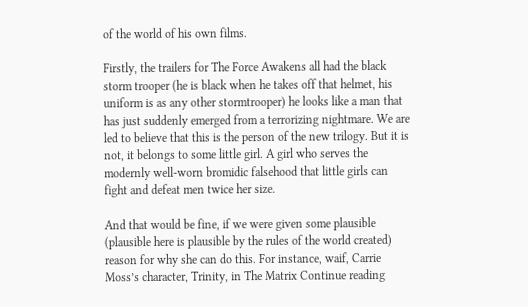of the world of his own films.

Firstly, the trailers for The Force Awakens all had the black storm trooper (he is black when he takes off that helmet, his uniform is as any other stormtrooper) he looks like a man that has just suddenly emerged from a terrorizing nightmare. We are led to believe that this is the person of the new trilogy. But it is not, it belongs to some little girl. A girl who serves the modernly well-worn bromidic falsehood that little girls can fight and defeat men twice her size.

And that would be fine, if we were given some plausible (plausible here is plausible by the rules of the world created) reason for why she can do this. For instance, waif, Carrie Moss’s character, Trinity, in The Matrix Continue reading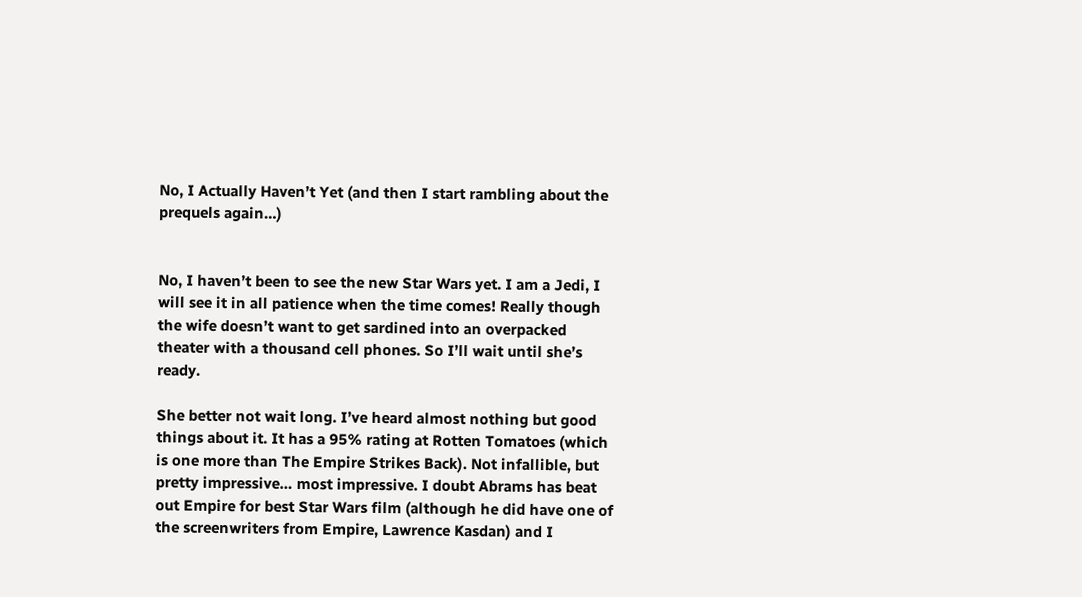No, I Actually Haven’t Yet (and then I start rambling about the prequels again…)


No, I haven’t been to see the new Star Wars yet. I am a Jedi, I will see it in all patience when the time comes! Really though the wife doesn’t want to get sardined into an overpacked theater with a thousand cell phones. So I’ll wait until she’s ready.

She better not wait long. I’ve heard almost nothing but good things about it. It has a 95% rating at Rotten Tomatoes (which is one more than The Empire Strikes Back). Not infallible, but pretty impressive… most impressive. I doubt Abrams has beat out Empire for best Star Wars film (although he did have one of the screenwriters from Empire, Lawrence Kasdan) and I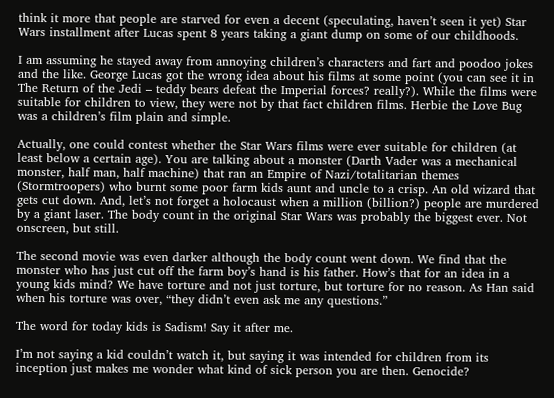think it more that people are starved for even a decent (speculating, haven’t seen it yet) Star Wars installment after Lucas spent 8 years taking a giant dump on some of our childhoods.

I am assuming he stayed away from annoying children’s characters and fart and poodoo jokes and the like. George Lucas got the wrong idea about his films at some point (you can see it in The Return of the Jedi – teddy bears defeat the Imperial forces? really?). While the films were suitable for children to view, they were not by that fact children films. Herbie the Love Bug was a children’s film plain and simple.

Actually, one could contest whether the Star Wars films were ever suitable for children (at least below a certain age). You are talking about a monster (Darth Vader was a mechanical monster, half man, half machine) that ran an Empire of Nazi/totalitarian themes (Stormtroopers) who burnt some poor farm kids aunt and uncle to a crisp. An old wizard that gets cut down. And, let’s not forget a holocaust when a million (billion?) people are murdered by a giant laser. The body count in the original Star Wars was probably the biggest ever. Not onscreen, but still.

The second movie was even darker although the body count went down. We find that the monster who has just cut off the farm boy’s hand is his father. How’s that for an idea in a young kids mind? We have torture and not just torture, but torture for no reason. As Han said when his torture was over, “they didn’t even ask me any questions.”

The word for today kids is Sadism! Say it after me.

I’m not saying a kid couldn’t watch it, but saying it was intended for children from its inception just makes me wonder what kind of sick person you are then. Genocide?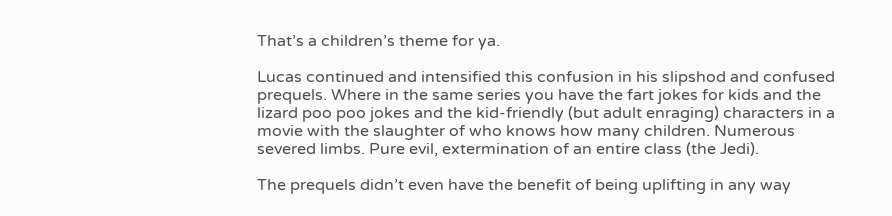That’s a children’s theme for ya.

Lucas continued and intensified this confusion in his slipshod and confused prequels. Where in the same series you have the fart jokes for kids and the lizard poo poo jokes and the kid-friendly (but adult enraging) characters in a movie with the slaughter of who knows how many children. Numerous severed limbs. Pure evil, extermination of an entire class (the Jedi).

The prequels didn’t even have the benefit of being uplifting in any way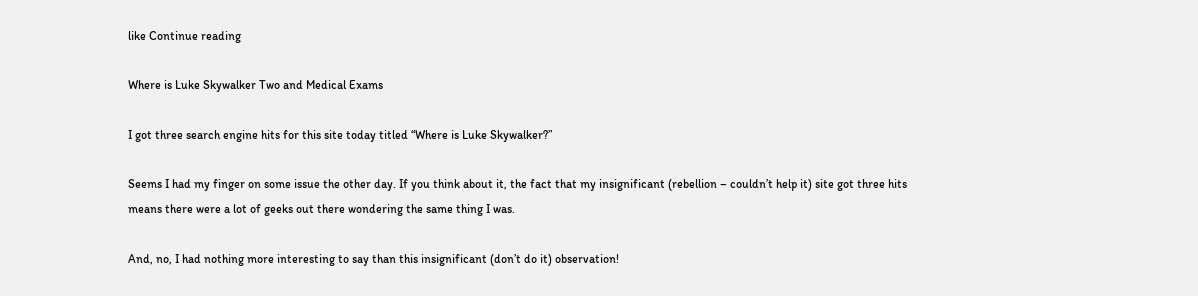like Continue reading

Where is Luke Skywalker Two and Medical Exams

I got three search engine hits for this site today titled “Where is Luke Skywalker?”

Seems I had my finger on some issue the other day. If you think about it, the fact that my insignificant (rebellion – couldn’t help it) site got three hits means there were a lot of geeks out there wondering the same thing I was.

And, no, I had nothing more interesting to say than this insignificant (don’t do it) observation!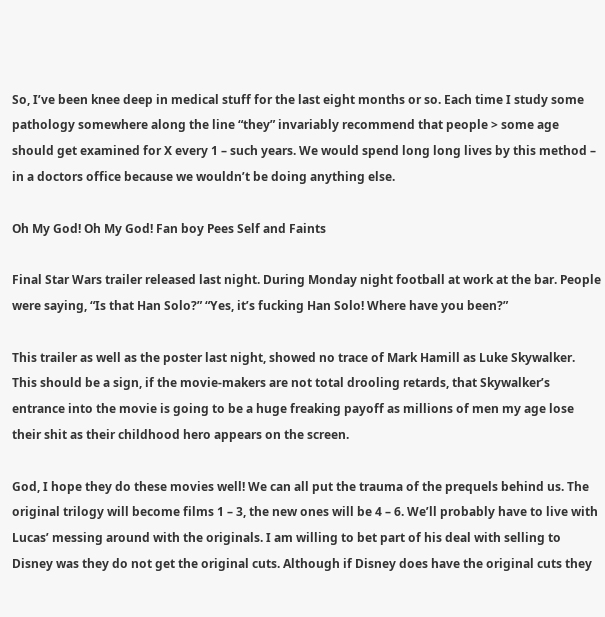So, I’ve been knee deep in medical stuff for the last eight months or so. Each time I study some pathology somewhere along the line “they” invariably recommend that people > some age should get examined for X every 1 – such years. We would spend long long lives by this method – in a doctors office because we wouldn’t be doing anything else.

Oh My God! Oh My God! Fan boy Pees Self and Faints

Final Star Wars trailer released last night. During Monday night football at work at the bar. People were saying, “Is that Han Solo?” “Yes, it’s fucking Han Solo! Where have you been?”

This trailer as well as the poster last night, showed no trace of Mark Hamill as Luke Skywalker. This should be a sign, if the movie-makers are not total drooling retards, that Skywalker’s entrance into the movie is going to be a huge freaking payoff as millions of men my age lose their shit as their childhood hero appears on the screen.

God, I hope they do these movies well! We can all put the trauma of the prequels behind us. The original trilogy will become films 1 – 3, the new ones will be 4 – 6. We’ll probably have to live with Lucas’ messing around with the originals. I am willing to bet part of his deal with selling to Disney was they do not get the original cuts. Although if Disney does have the original cuts they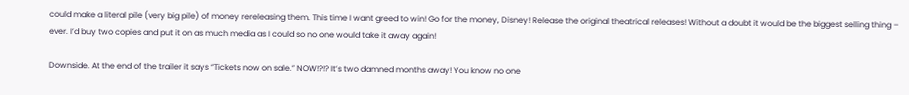could make a literal pile (very big pile) of money rereleasing them. This time I want greed to win! Go for the money, Disney! Release the original theatrical releases! Without a doubt it would be the biggest selling thing – ever. I’d buy two copies and put it on as much media as I could so no one would take it away again!

Downside. At the end of the trailer it says “Tickets now on sale.” NOW!?!? It’s two damned months away! You know no one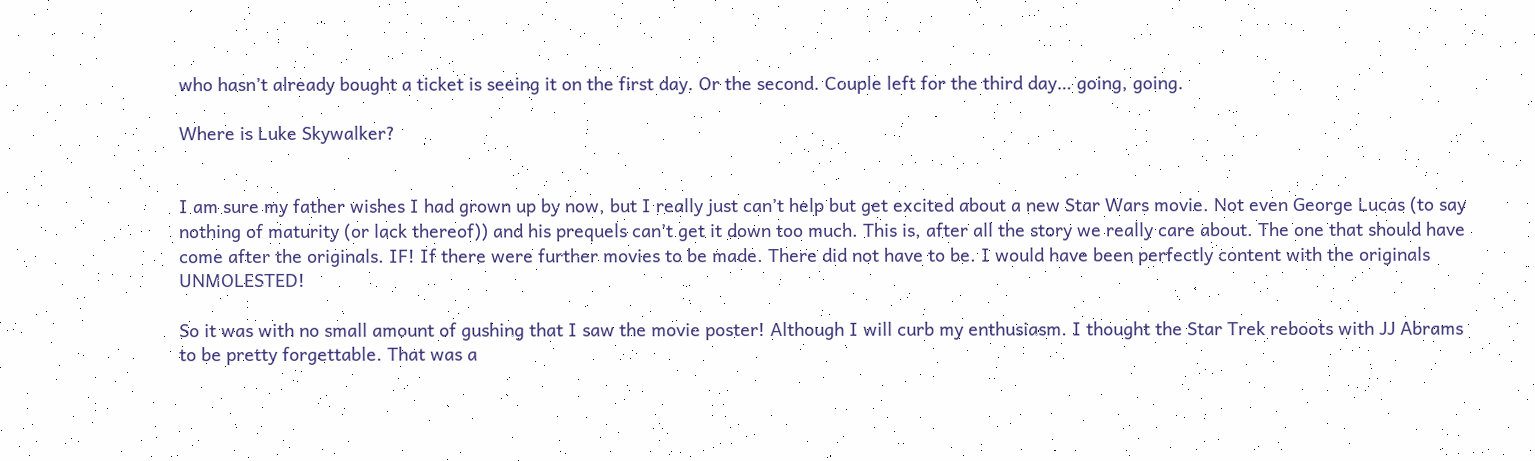who hasn’t already bought a ticket is seeing it on the first day. Or the second. Couple left for the third day… going, going.

Where is Luke Skywalker?


I am sure my father wishes I had grown up by now, but I really just can’t help but get excited about a new Star Wars movie. Not even George Lucas (to say nothing of maturity (or lack thereof)) and his prequels can’t get it down too much. This is, after all the story we really care about. The one that should have come after the originals. IF! If there were further movies to be made. There did not have to be. I would have been perfectly content with the originals UNMOLESTED!

So it was with no small amount of gushing that I saw the movie poster! Although I will curb my enthusiasm. I thought the Star Trek reboots with JJ Abrams to be pretty forgettable. That was a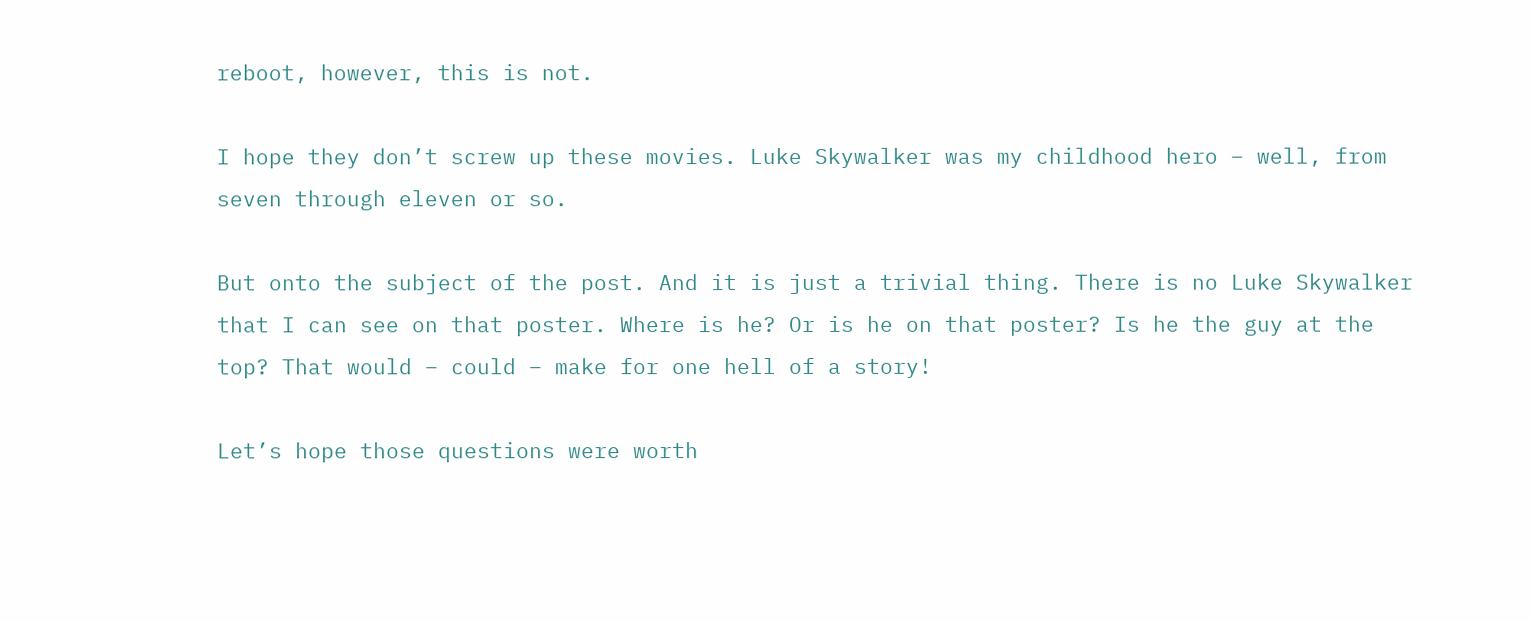reboot, however, this is not.

I hope they don’t screw up these movies. Luke Skywalker was my childhood hero – well, from seven through eleven or so.

But onto the subject of the post. And it is just a trivial thing. There is no Luke Skywalker that I can see on that poster. Where is he? Or is he on that poster? Is he the guy at the top? That would – could – make for one hell of a story!

Let’s hope those questions were worth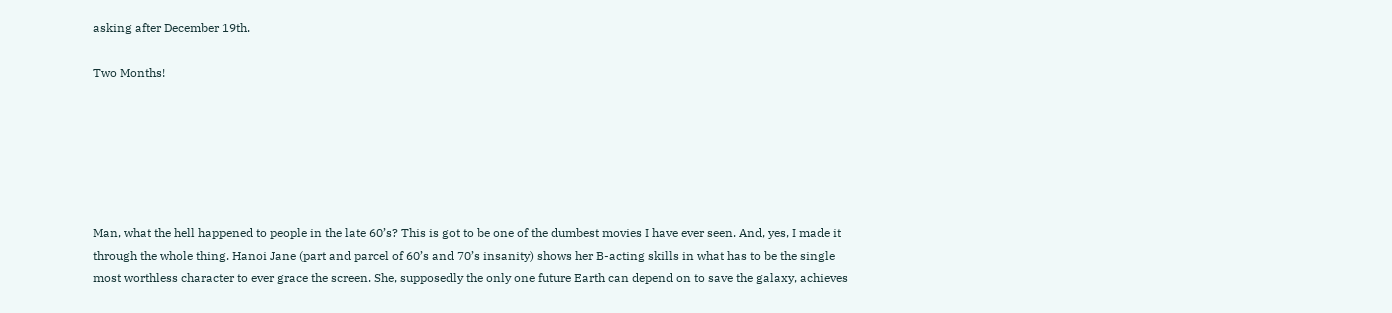asking after December 19th.

Two Months!






Man, what the hell happened to people in the late 60’s? This is got to be one of the dumbest movies I have ever seen. And, yes, I made it through the whole thing. Hanoi Jane (part and parcel of 60’s and 70’s insanity) shows her B-acting skills in what has to be the single most worthless character to ever grace the screen. She, supposedly the only one future Earth can depend on to save the galaxy, achieves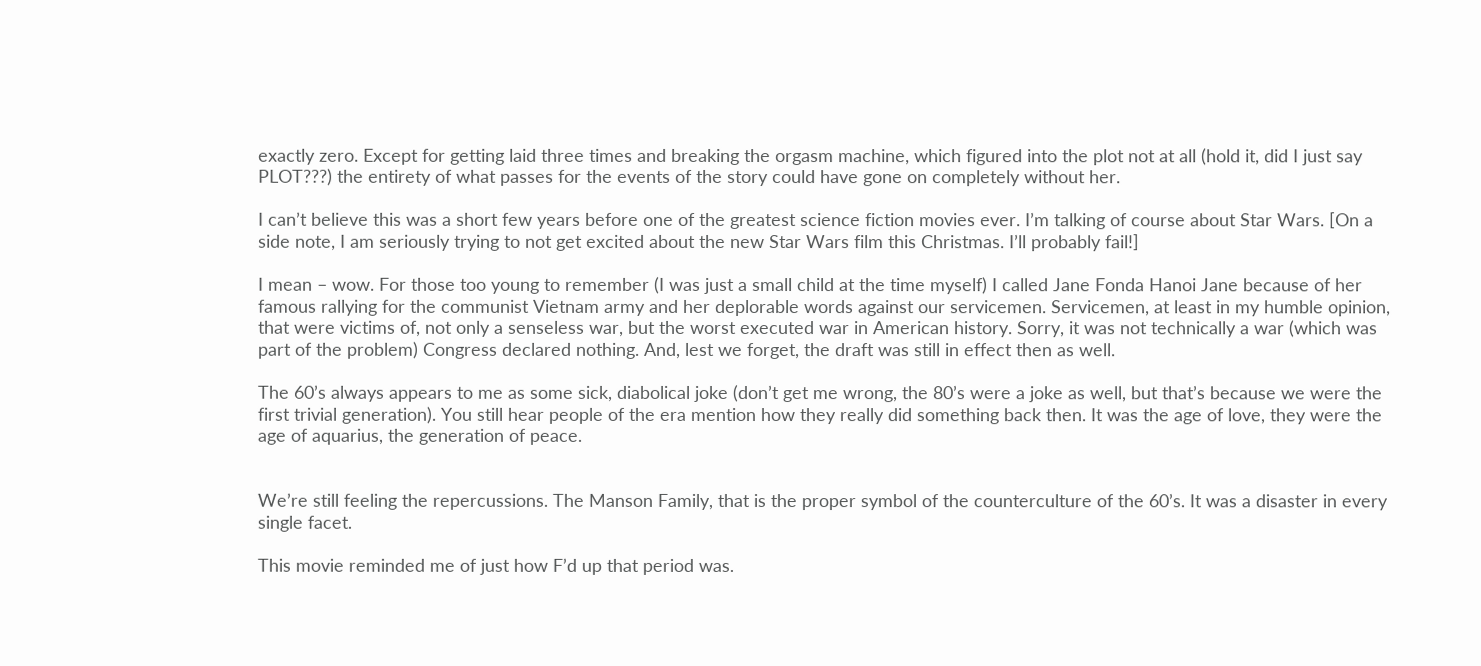exactly zero. Except for getting laid three times and breaking the orgasm machine, which figured into the plot not at all (hold it, did I just say PLOT???) the entirety of what passes for the events of the story could have gone on completely without her.

I can’t believe this was a short few years before one of the greatest science fiction movies ever. I’m talking of course about Star Wars. [On a side note, I am seriously trying to not get excited about the new Star Wars film this Christmas. I’ll probably fail!]

I mean – wow. For those too young to remember (I was just a small child at the time myself) I called Jane Fonda Hanoi Jane because of her famous rallying for the communist Vietnam army and her deplorable words against our servicemen. Servicemen, at least in my humble opinion, that were victims of, not only a senseless war, but the worst executed war in American history. Sorry, it was not technically a war (which was part of the problem) Congress declared nothing. And, lest we forget, the draft was still in effect then as well.

The 60’s always appears to me as some sick, diabolical joke (don’t get me wrong, the 80’s were a joke as well, but that’s because we were the first trivial generation). You still hear people of the era mention how they really did something back then. It was the age of love, they were the age of aquarius, the generation of peace.


We’re still feeling the repercussions. The Manson Family, that is the proper symbol of the counterculture of the 60’s. It was a disaster in every single facet.

This movie reminded me of just how F’d up that period was.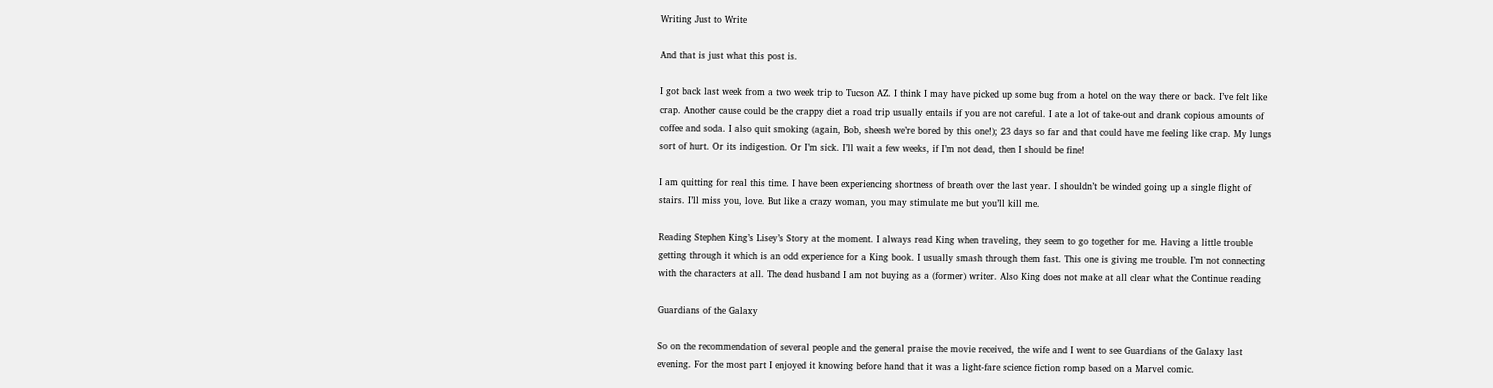Writing Just to Write

And that is just what this post is.

I got back last week from a two week trip to Tucson AZ. I think I may have picked up some bug from a hotel on the way there or back. I’ve felt like crap. Another cause could be the crappy diet a road trip usually entails if you are not careful. I ate a lot of take-out and drank copious amounts of coffee and soda. I also quit smoking (again, Bob, sheesh we’re bored by this one!); 23 days so far and that could have me feeling like crap. My lungs sort of hurt. Or its indigestion. Or I’m sick. I’ll wait a few weeks, if I’m not dead, then I should be fine!

I am quitting for real this time. I have been experiencing shortness of breath over the last year. I shouldn’t be winded going up a single flight of stairs. I’ll miss you, love. But like a crazy woman, you may stimulate me but you’ll kill me.

Reading Stephen King’s Lisey’s Story at the moment. I always read King when traveling, they seem to go together for me. Having a little trouble getting through it which is an odd experience for a King book. I usually smash through them fast. This one is giving me trouble. I’m not connecting with the characters at all. The dead husband I am not buying as a (former) writer. Also King does not make at all clear what the Continue reading

Guardians of the Galaxy

So on the recommendation of several people and the general praise the movie received, the wife and I went to see Guardians of the Galaxy last evening. For the most part I enjoyed it knowing before hand that it was a light-fare science fiction romp based on a Marvel comic.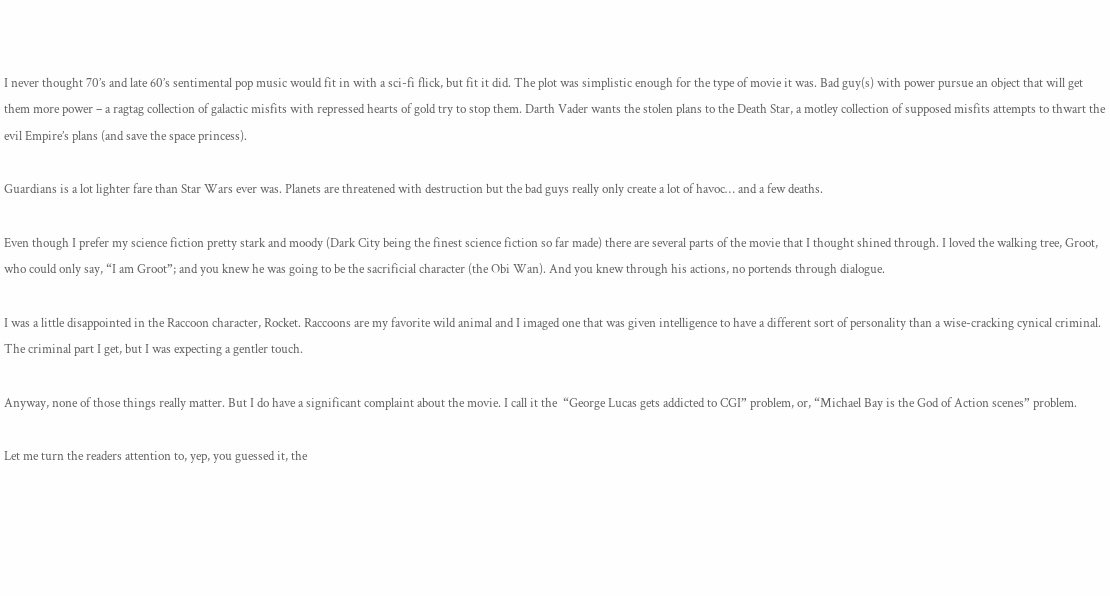I never thought 70’s and late 60’s sentimental pop music would fit in with a sci-fi flick, but fit it did. The plot was simplistic enough for the type of movie it was. Bad guy(s) with power pursue an object that will get them more power – a ragtag collection of galactic misfits with repressed hearts of gold try to stop them. Darth Vader wants the stolen plans to the Death Star, a motley collection of supposed misfits attempts to thwart the evil Empire’s plans (and save the space princess).

Guardians is a lot lighter fare than Star Wars ever was. Planets are threatened with destruction but the bad guys really only create a lot of havoc… and a few deaths.

Even though I prefer my science fiction pretty stark and moody (Dark City being the finest science fiction so far made) there are several parts of the movie that I thought shined through. I loved the walking tree, Groot, who could only say, “I am Groot”; and you knew he was going to be the sacrificial character (the Obi Wan). And you knew through his actions, no portends through dialogue.

I was a little disappointed in the Raccoon character, Rocket. Raccoons are my favorite wild animal and I imaged one that was given intelligence to have a different sort of personality than a wise-cracking cynical criminal. The criminal part I get, but I was expecting a gentler touch.

Anyway, none of those things really matter. But I do have a significant complaint about the movie. I call it the  “George Lucas gets addicted to CGI” problem, or, “Michael Bay is the God of Action scenes” problem.

Let me turn the readers attention to, yep, you guessed it, the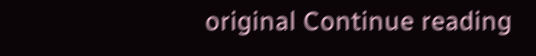original Continue reading